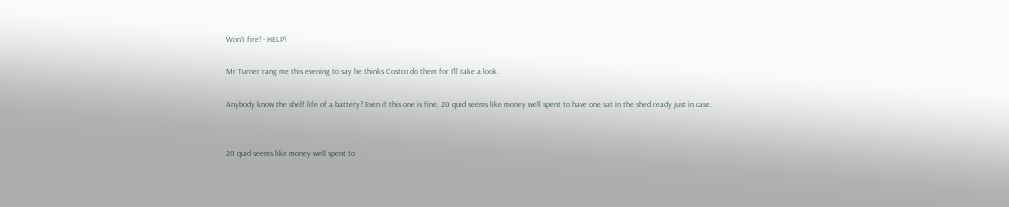Won't fire! - HELP!

Mr Turner rang me this evening to say he thinks Costco do them for I’ll take a look.

Anybody know the shelf life of a battery? Even if this one is fine, 20 quid seems like money well spent to have one sat in the shed ready just in case.


20 quid seems like money well spent to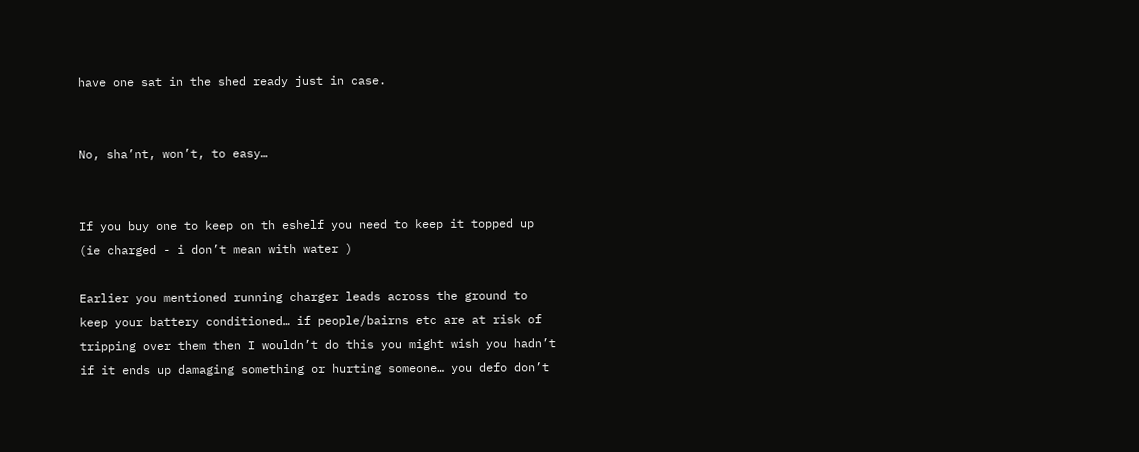have one sat in the shed ready just in case.


No, sha’nt, won’t, to easy…


If you buy one to keep on th eshelf you need to keep it topped up (ie charged - i don’t mean with water )

Earlier you mentioned running charger leads across the ground to keep your battery conditioned… if people/bairns etc are at risk of tripping over them then I wouldn’t do this you might wish you hadn’t if it ends up damaging something or hurting someone… you defo don’t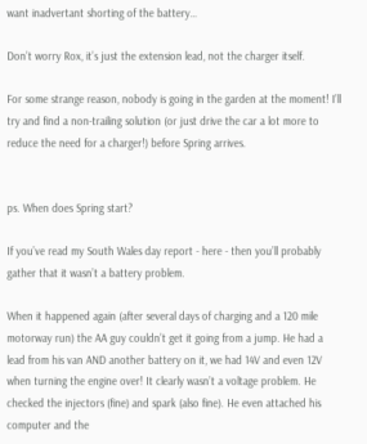want inadvertant shorting of the battery…

Don’t worry Rox, it’s just the extension lead, not the charger itself.

For some strange reason, nobody is going in the garden at the moment! I’ll try and find a non-trailing solution (or just drive the car a lot more to reduce the need for a charger!) before Spring arrives.


ps. When does Spring start?

If you’ve read my South Wales day report - here - then you’ll probably gather that it wasn’t a battery problem.

When it happened again (after several days of charging and a 120 mile motorway run) the AA guy couldn’t get it going from a jump. He had a lead from his van AND another battery on it, we had 14V and even 12V when turning the engine over! It clearly wasn’t a voltage problem. He checked the injectors (fine) and spark (also fine). He even attached his computer and the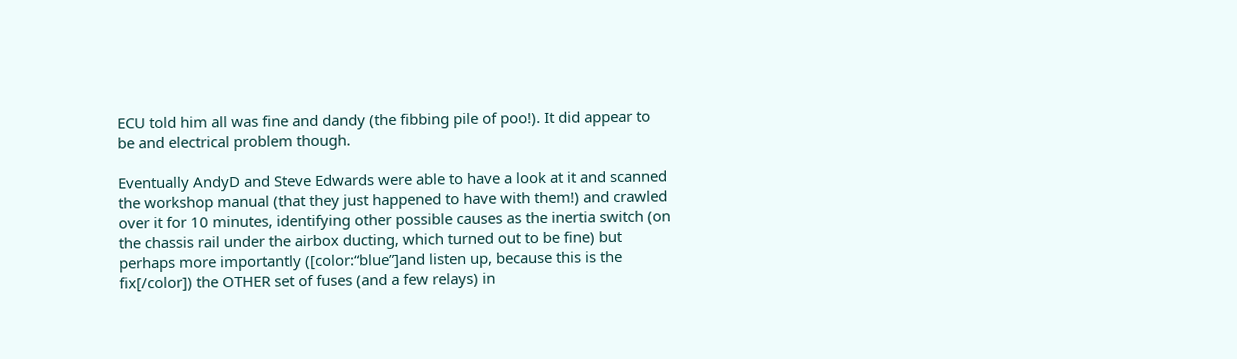ECU told him all was fine and dandy (the fibbing pile of poo!). It did appear to be and electrical problem though.

Eventually AndyD and Steve Edwards were able to have a look at it and scanned the workshop manual (that they just happened to have with them!) and crawled over it for 10 minutes, identifying other possible causes as the inertia switch (on the chassis rail under the airbox ducting, which turned out to be fine) but perhaps more importantly ([color:“blue”]and listen up, because this is the fix[/color]) the OTHER set of fuses (and a few relays) in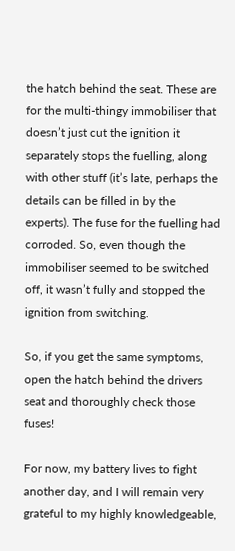the hatch behind the seat. These are for the multi-thingy immobiliser that doesn’t just cut the ignition it separately stops the fuelling, along with other stuff (it’s late, perhaps the details can be filled in by the experts). The fuse for the fuelling had corroded. So, even though the immobiliser seemed to be switched off, it wasn’t fully and stopped the ignition from switching.

So, if you get the same symptoms, open the hatch behind the drivers seat and thoroughly check those fuses!

For now, my battery lives to fight another day, and I will remain very grateful to my highly knowledgeable,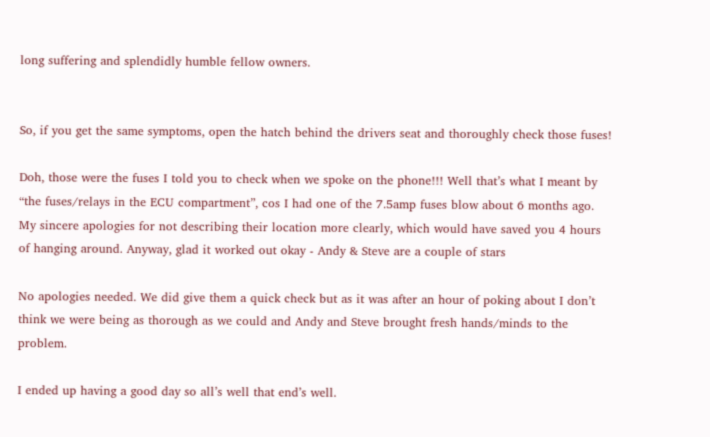long suffering and splendidly humble fellow owners.


So, if you get the same symptoms, open the hatch behind the drivers seat and thoroughly check those fuses!

Doh, those were the fuses I told you to check when we spoke on the phone!!! Well that’s what I meant by “the fuses/relays in the ECU compartment”, cos I had one of the 7.5amp fuses blow about 6 months ago. My sincere apologies for not describing their location more clearly, which would have saved you 4 hours of hanging around. Anyway, glad it worked out okay - Andy & Steve are a couple of stars

No apologies needed. We did give them a quick check but as it was after an hour of poking about I don’t think we were being as thorough as we could and Andy and Steve brought fresh hands/minds to the problem.

I ended up having a good day so all’s well that end’s well.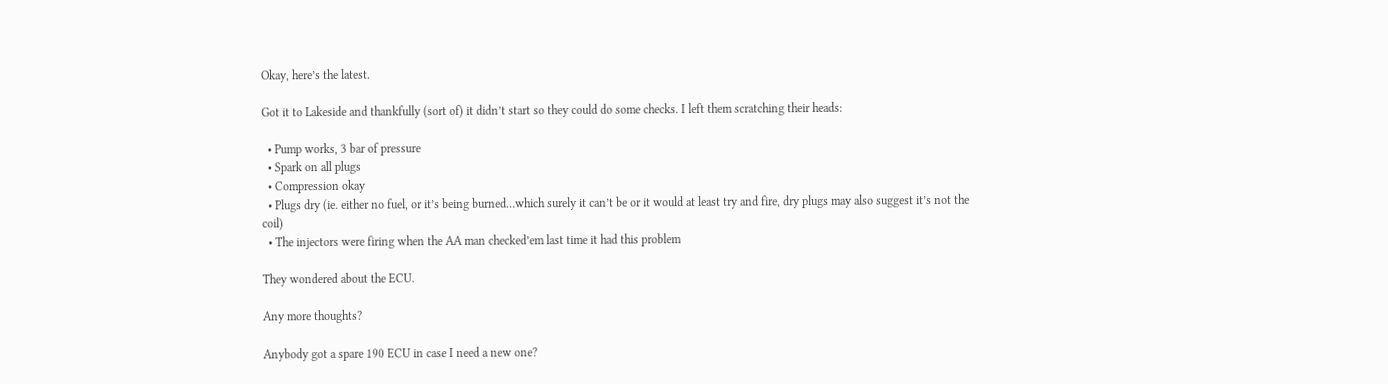Okay, here’s the latest.

Got it to Lakeside and thankfully (sort of) it didn’t start so they could do some checks. I left them scratching their heads:

  • Pump works, 3 bar of pressure
  • Spark on all plugs
  • Compression okay
  • Plugs dry (ie. either no fuel, or it’s being burned…which surely it can’t be or it would at least try and fire, dry plugs may also suggest it’s not the coil)
  • The injectors were firing when the AA man checked’em last time it had this problem

They wondered about the ECU.

Any more thoughts?

Anybody got a spare 190 ECU in case I need a new one?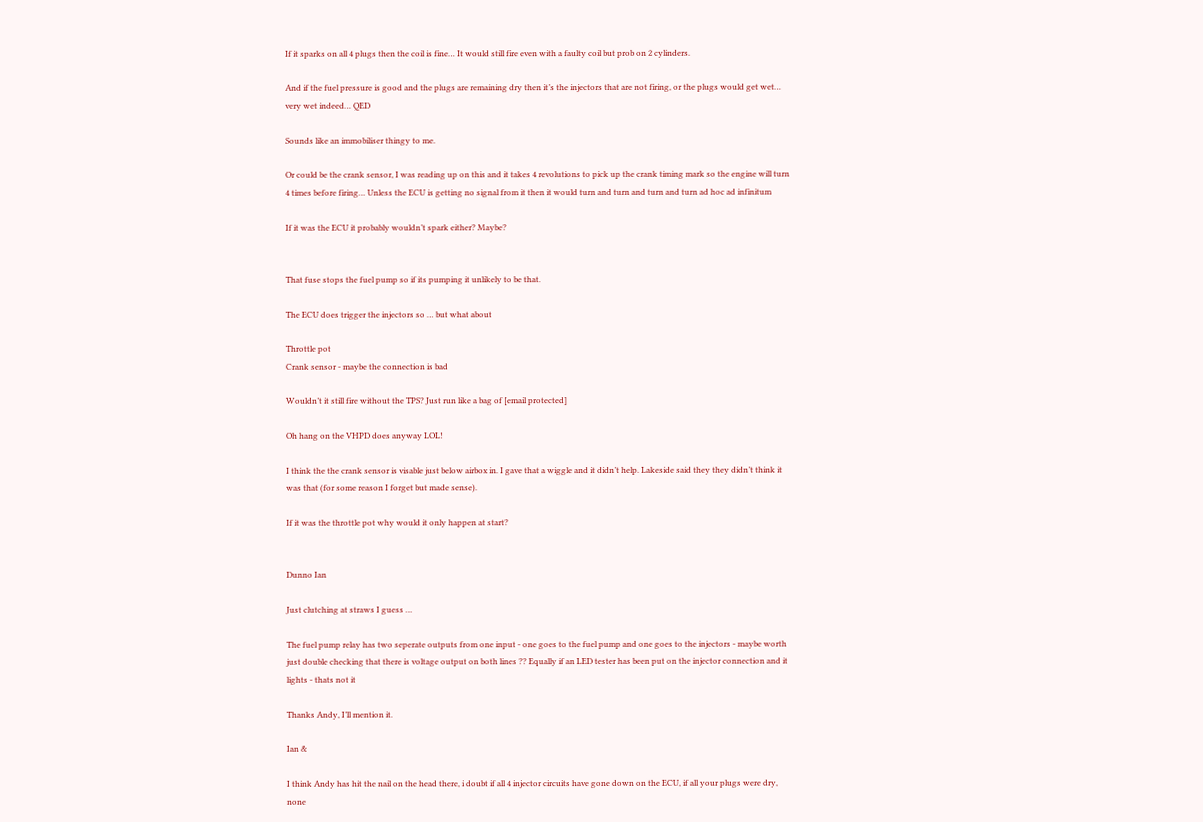If it sparks on all 4 plugs then the coil is fine… It would still fire even with a faulty coil but prob on 2 cylinders.

And if the fuel pressure is good and the plugs are remaining dry then it’s the injectors that are not firing, or the plugs would get wet… very wet indeed… QED

Sounds like an immobiliser thingy to me.

Or could be the crank sensor, I was reading up on this and it takes 4 revolutions to pick up the crank timing mark so the engine will turn 4 times before firing… Unless the ECU is getting no signal from it then it would turn and turn and turn and turn ad hoc ad infinitum

If it was the ECU it probably wouldn’t spark either? Maybe?


That fuse stops the fuel pump so if its pumping it unlikely to be that.

The ECU does trigger the injectors so … but what about

Throttle pot
Crank sensor - maybe the connection is bad

Wouldn’t it still fire without the TPS? Just run like a bag of [email protected]

Oh hang on the VHPD does anyway LOL!

I think the the crank sensor is visable just below airbox in. I gave that a wiggle and it didn’t help. Lakeside said they they didn’t think it was that (for some reason I forget but made sense).

If it was the throttle pot why would it only happen at start?


Dunno Ian

Just clutching at straws I guess …

The fuel pump relay has two seperate outputs from one input - one goes to the fuel pump and one goes to the injectors - maybe worth just double checking that there is voltage output on both lines ?? Equally if an LED tester has been put on the injector connection and it lights - thats not it

Thanks Andy, I’ll mention it.

Ian &

I think Andy has hit the nail on the head there, i doubt if all 4 injector circuits have gone down on the ECU, if all your plugs were dry, none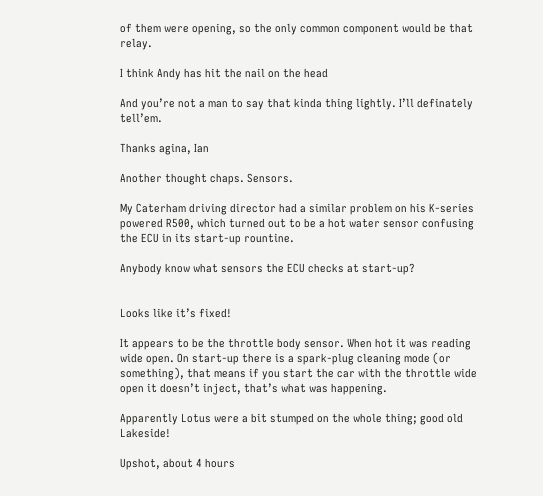of them were opening, so the only common component would be that relay.

I think Andy has hit the nail on the head

And you’re not a man to say that kinda thing lightly. I’ll definately tell’em.

Thanks agina, Ian

Another thought chaps. Sensors.

My Caterham driving director had a similar problem on his K-series powered R500, which turned out to be a hot water sensor confusing the ECU in its start-up rountine.

Anybody know what sensors the ECU checks at start-up?


Looks like it’s fixed!

It appears to be the throttle body sensor. When hot it was reading wide open. On start-up there is a spark-plug cleaning mode (or something), that means if you start the car with the throttle wide open it doesn’t inject, that’s what was happening.

Apparently Lotus were a bit stumped on the whole thing; good old Lakeside!

Upshot, about 4 hours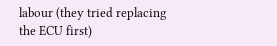labour (they tried replacing the ECU first)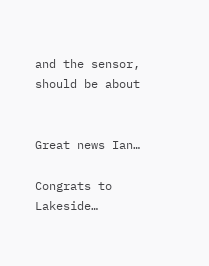and the sensor, should be about


Great news Ian…

Congrats to Lakeside…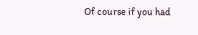Of course if you had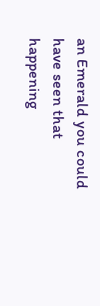an Emerald you could have seen that happening